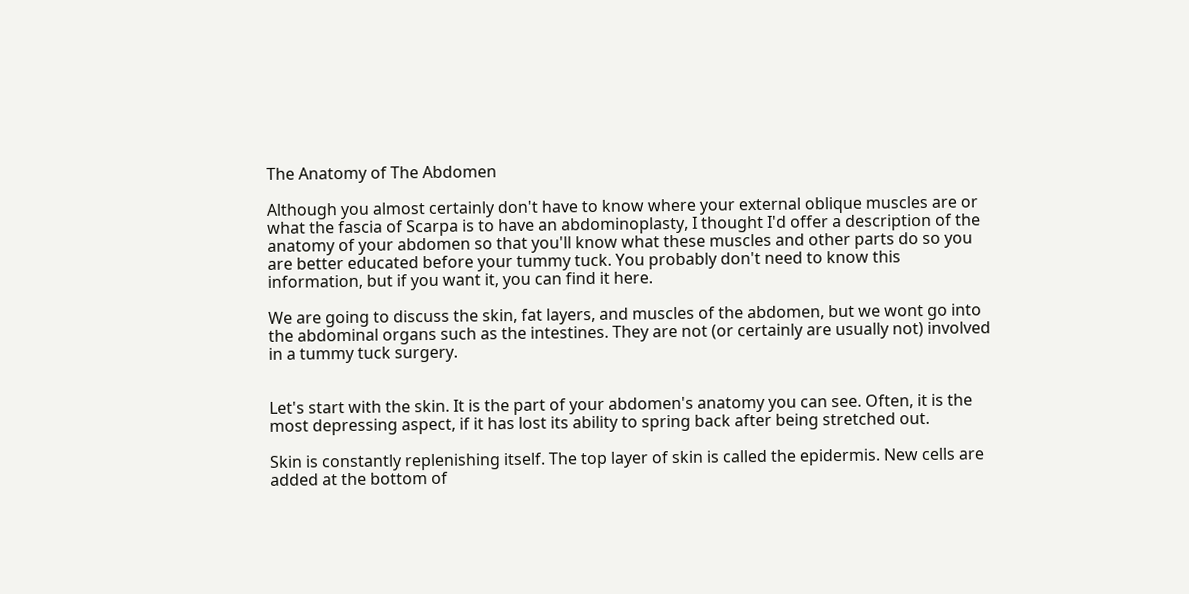The Anatomy of The Abdomen

Although you almost certainly don't have to know where your external oblique muscles are or what the fascia of Scarpa is to have an abdominoplasty, I thought I'd offer a description of the anatomy of your abdomen so that you'll know what these muscles and other parts do so you are better educated before your tummy tuck. You probably don't need to know this information, but if you want it, you can find it here.

We are going to discuss the skin, fat layers, and muscles of the abdomen, but we wont go into the abdominal organs such as the intestines. They are not (or certainly are usually not) involved in a tummy tuck surgery.


Let's start with the skin. It is the part of your abdomen's anatomy you can see. Often, it is the most depressing aspect, if it has lost its ability to spring back after being stretched out.

Skin is constantly replenishing itself. The top layer of skin is called the epidermis. New cells are added at the bottom of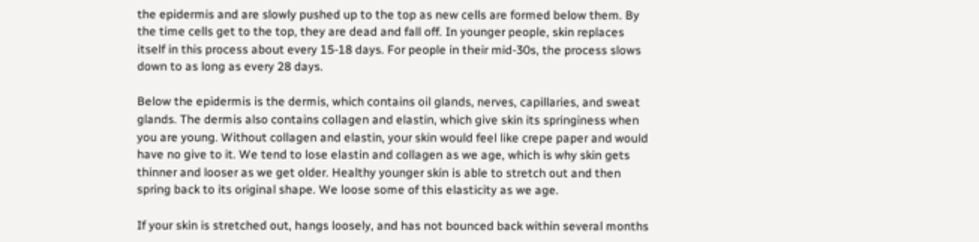the epidermis and are slowly pushed up to the top as new cells are formed below them. By the time cells get to the top, they are dead and fall off. In younger people, skin replaces itself in this process about every 15-18 days. For people in their mid-30s, the process slows down to as long as every 28 days.

Below the epidermis is the dermis, which contains oil glands, nerves, capillaries, and sweat glands. The dermis also contains collagen and elastin, which give skin its springiness when you are young. Without collagen and elastin, your skin would feel like crepe paper and would have no give to it. We tend to lose elastin and collagen as we age, which is why skin gets thinner and looser as we get older. Healthy younger skin is able to stretch out and then spring back to its original shape. We loose some of this elasticity as we age.

If your skin is stretched out, hangs loosely, and has not bounced back within several months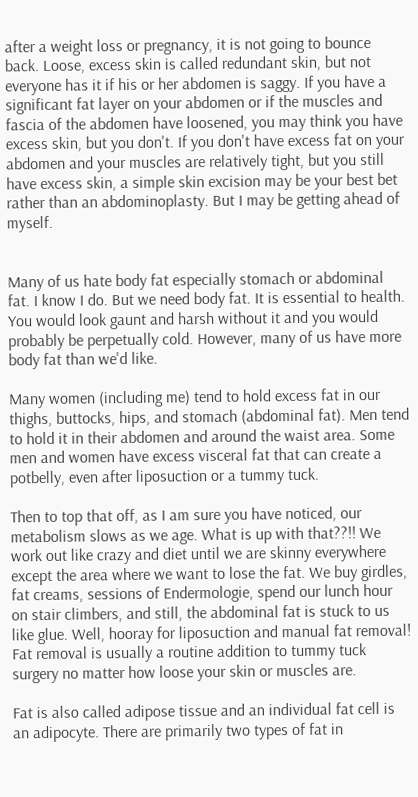after a weight loss or pregnancy, it is not going to bounce back. Loose, excess skin is called redundant skin, but not everyone has it if his or her abdomen is saggy. If you have a significant fat layer on your abdomen or if the muscles and fascia of the abdomen have loosened, you may think you have excess skin, but you don't. If you don't have excess fat on your abdomen and your muscles are relatively tight, but you still have excess skin, a simple skin excision may be your best bet rather than an abdominoplasty. But I may be getting ahead of myself.


Many of us hate body fat especially stomach or abdominal fat. I know I do. But we need body fat. It is essential to health. You would look gaunt and harsh without it and you would probably be perpetually cold. However, many of us have more body fat than we'd like.

Many women (including me) tend to hold excess fat in our thighs, buttocks, hips, and stomach (abdominal fat). Men tend to hold it in their abdomen and around the waist area. Some men and women have excess visceral fat that can create a potbelly, even after liposuction or a tummy tuck.

Then to top that off, as I am sure you have noticed, our metabolism slows as we age. What is up with that??!! We work out like crazy and diet until we are skinny everywhere except the area where we want to lose the fat. We buy girdles, fat creams, sessions of Endermologie, spend our lunch hour on stair climbers, and still, the abdominal fat is stuck to us like glue. Well, hooray for liposuction and manual fat removal! Fat removal is usually a routine addition to tummy tuck surgery no matter how loose your skin or muscles are.

Fat is also called adipose tissue and an individual fat cell is an adipocyte. There are primarily two types of fat in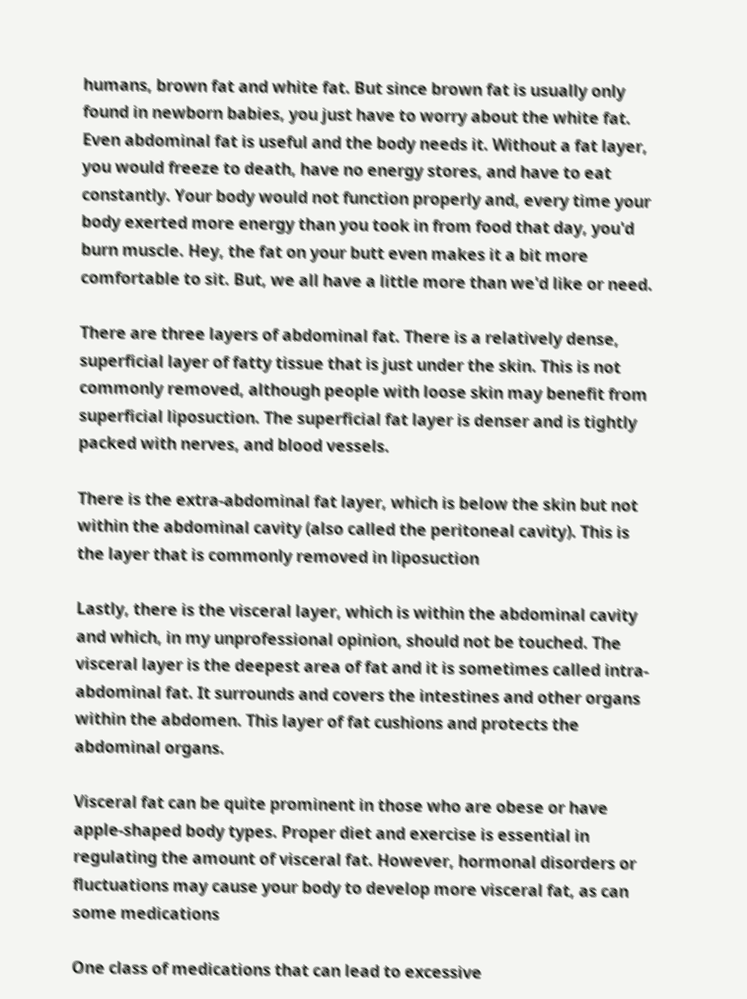humans, brown fat and white fat. But since brown fat is usually only found in newborn babies, you just have to worry about the white fat. Even abdominal fat is useful and the body needs it. Without a fat layer, you would freeze to death, have no energy stores, and have to eat constantly. Your body would not function properly and, every time your body exerted more energy than you took in from food that day, you'd burn muscle. Hey, the fat on your butt even makes it a bit more comfortable to sit. But, we all have a little more than we'd like or need.

There are three layers of abdominal fat. There is a relatively dense, superficial layer of fatty tissue that is just under the skin. This is not commonly removed, although people with loose skin may benefit from superficial liposuction. The superficial fat layer is denser and is tightly packed with nerves, and blood vessels.

There is the extra-abdominal fat layer, which is below the skin but not within the abdominal cavity (also called the peritoneal cavity). This is the layer that is commonly removed in liposuction

Lastly, there is the visceral layer, which is within the abdominal cavity and which, in my unprofessional opinion, should not be touched. The visceral layer is the deepest area of fat and it is sometimes called intra-abdominal fat. It surrounds and covers the intestines and other organs within the abdomen. This layer of fat cushions and protects the abdominal organs.

Visceral fat can be quite prominent in those who are obese or have apple-shaped body types. Proper diet and exercise is essential in regulating the amount of visceral fat. However, hormonal disorders or fluctuations may cause your body to develop more visceral fat, as can some medications

One class of medications that can lead to excessive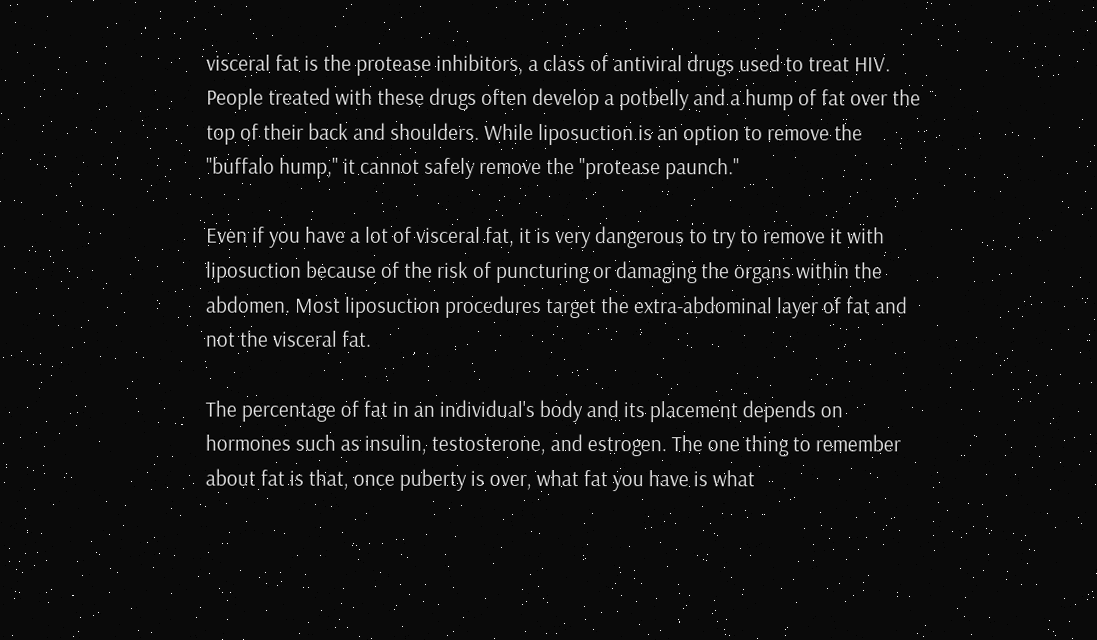visceral fat is the protease inhibitors, a class of antiviral drugs used to treat HIV. People treated with these drugs often develop a potbelly and a hump of fat over the top of their back and shoulders. While liposuction is an option to remove the "buffalo hump," it cannot safely remove the "protease paunch."

Even if you have a lot of visceral fat, it is very dangerous to try to remove it with liposuction because of the risk of puncturing or damaging the organs within the abdomen. Most liposuction procedures target the extra-abdominal layer of fat and not the visceral fat.

The percentage of fat in an individual's body and its placement depends on hormones such as insulin, testosterone, and estrogen. The one thing to remember about fat is that, once puberty is over, what fat you have is what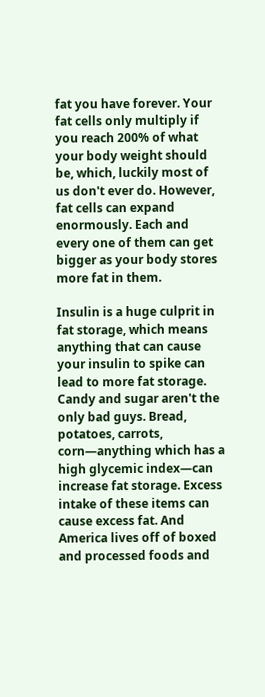fat you have forever. Your fat cells only multiply if you reach 200% of what your body weight should be, which, luckily most of us don't ever do. However, fat cells can expand enormously. Each and every one of them can get bigger as your body stores more fat in them.

Insulin is a huge culprit in fat storage, which means anything that can cause your insulin to spike can lead to more fat storage. Candy and sugar aren't the only bad guys. Bread, potatoes, carrots, corn—anything which has a high glycemic index—can increase fat storage. Excess intake of these items can cause excess fat. And America lives off of boxed and processed foods and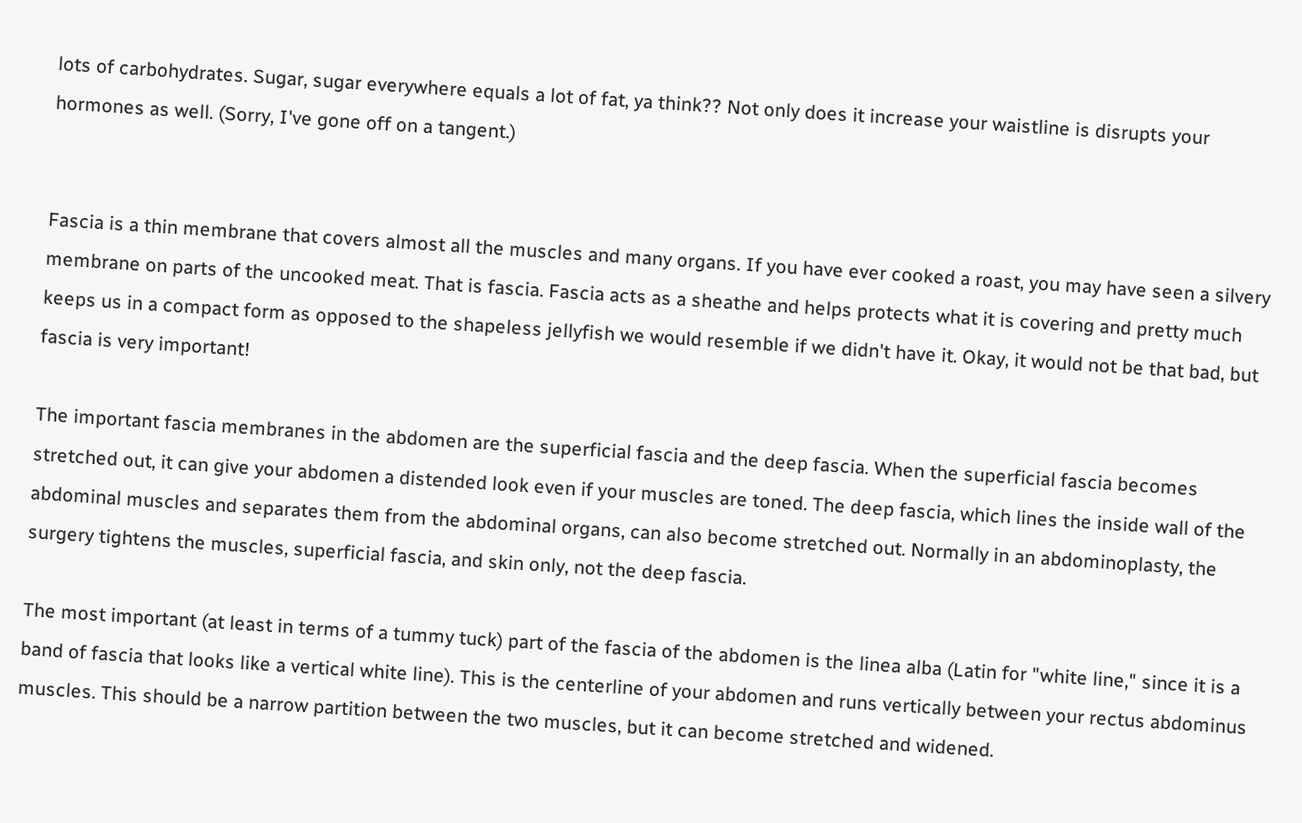lots of carbohydrates. Sugar, sugar everywhere equals a lot of fat, ya think?? Not only does it increase your waistline is disrupts your hormones as well. (Sorry, I've gone off on a tangent.)


Fascia is a thin membrane that covers almost all the muscles and many organs. If you have ever cooked a roast, you may have seen a silvery membrane on parts of the uncooked meat. That is fascia. Fascia acts as a sheathe and helps protects what it is covering and pretty much keeps us in a compact form as opposed to the shapeless jellyfish we would resemble if we didn't have it. Okay, it would not be that bad, but fascia is very important!

The important fascia membranes in the abdomen are the superficial fascia and the deep fascia. When the superficial fascia becomes stretched out, it can give your abdomen a distended look even if your muscles are toned. The deep fascia, which lines the inside wall of the abdominal muscles and separates them from the abdominal organs, can also become stretched out. Normally in an abdominoplasty, the surgery tightens the muscles, superficial fascia, and skin only, not the deep fascia.

The most important (at least in terms of a tummy tuck) part of the fascia of the abdomen is the linea alba (Latin for "white line," since it is a band of fascia that looks like a vertical white line). This is the centerline of your abdomen and runs vertically between your rectus abdominus muscles. This should be a narrow partition between the two muscles, but it can become stretched and widened.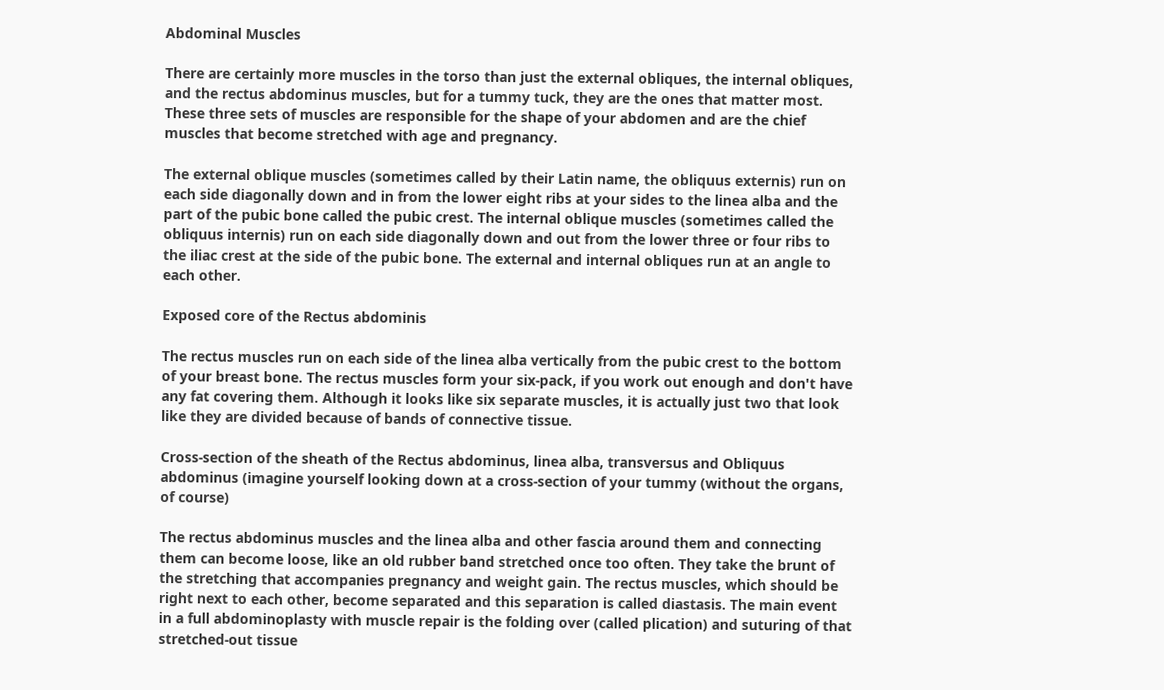Abdominal Muscles

There are certainly more muscles in the torso than just the external obliques, the internal obliques, and the rectus abdominus muscles, but for a tummy tuck, they are the ones that matter most. These three sets of muscles are responsible for the shape of your abdomen and are the chief muscles that become stretched with age and pregnancy.

The external oblique muscles (sometimes called by their Latin name, the obliquus externis) run on each side diagonally down and in from the lower eight ribs at your sides to the linea alba and the part of the pubic bone called the pubic crest. The internal oblique muscles (sometimes called the obliquus internis) run on each side diagonally down and out from the lower three or four ribs to the iliac crest at the side of the pubic bone. The external and internal obliques run at an angle to each other.

Exposed core of the Rectus abdominis

The rectus muscles run on each side of the linea alba vertically from the pubic crest to the bottom of your breast bone. The rectus muscles form your six-pack, if you work out enough and don't have any fat covering them. Although it looks like six separate muscles, it is actually just two that look like they are divided because of bands of connective tissue.

Cross-section of the sheath of the Rectus abdominus, linea alba, transversus and Obliquus abdominus (imagine yourself looking down at a cross-section of your tummy (without the organs, of course)

The rectus abdominus muscles and the linea alba and other fascia around them and connecting them can become loose, like an old rubber band stretched once too often. They take the brunt of the stretching that accompanies pregnancy and weight gain. The rectus muscles, which should be right next to each other, become separated and this separation is called diastasis. The main event in a full abdominoplasty with muscle repair is the folding over (called plication) and suturing of that stretched-out tissue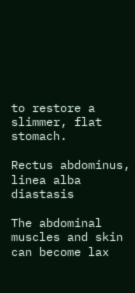to restore a slimmer, flat stomach.

Rectus abdominus, linea alba diastasis

The abdominal muscles and skin can become lax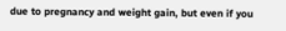due to pregnancy and weight gain, but even if you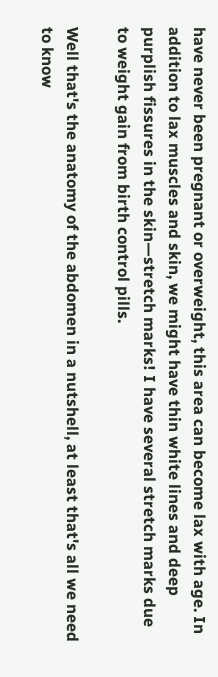have never been pregnant or overweight, this area can become lax with age. In addition to lax muscles and skin, we might have thin white lines and deep purplish fissures in the skin—stretch marks! I have several stretch marks due to weight gain from birth control pills.

Well that's the anatomy of the abdomen in a nutshell, at least that's all we need to know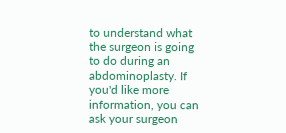to understand what the surgeon is going to do during an abdominoplasty. If you'd like more information, you can ask your surgeon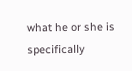what he or she is specifically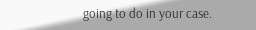going to do in your case.